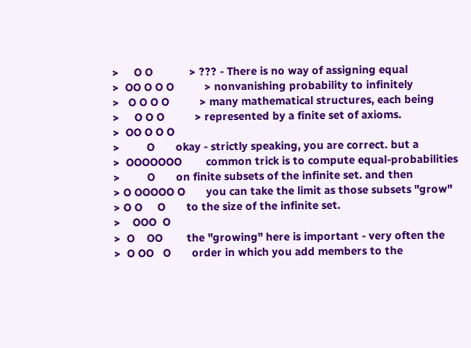>     O O            > ??? - There is no way of assigning equal
>  OO O O O          > nonvanishing probability to infinitely
>   O O O O          > many mathematical structures, each being
>     O O O          > represented by a finite set of axioms.
>  OO O O O
>         O       okay - strictly speaking, you are correct. but a
>  OOOOOOO        common trick is to compute equal-probabilities
>         O       on finite subsets of the infinite set. and then
> O OOOOO O       you can take the limit as those subsets "grow"
> O O     O       to the size of the infinite set.
>    OOO  O
>  O    OO        the "growing" here is important - very often the
>  O OO   O       order in which you add members to the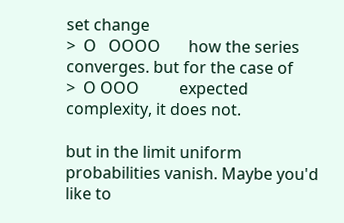set change
>  O   OOOO       how the series converges. but for the case of
>  O OOO          expected complexity, it does not.

but in the limit uniform probabilities vanish. Maybe you'd like to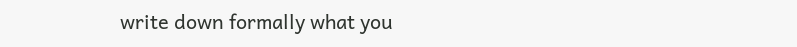write down formally what you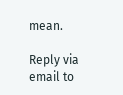mean.

Reply via email to